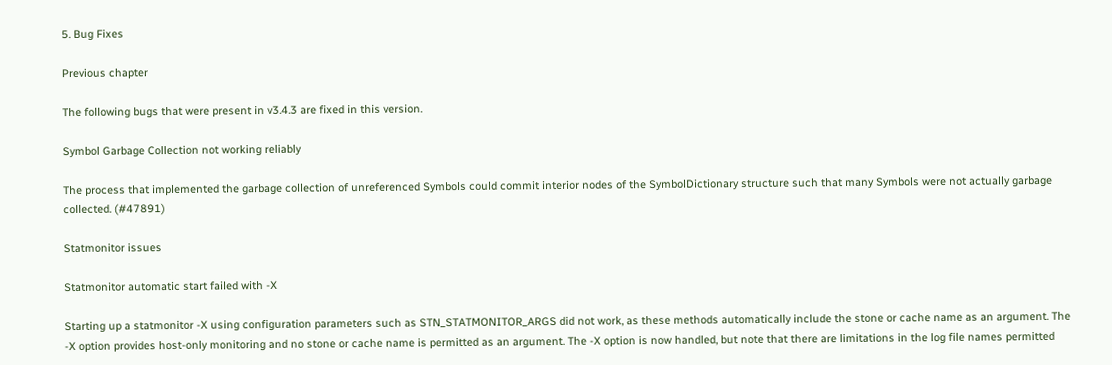5. Bug Fixes

Previous chapter

The following bugs that were present in v3.4.3 are fixed in this version.

Symbol Garbage Collection not working reliably

The process that implemented the garbage collection of unreferenced Symbols could commit interior nodes of the SymbolDictionary structure such that many Symbols were not actually garbage collected. (#47891)

Statmonitor issues

Statmonitor automatic start failed with -X

Starting up a statmonitor -X using configuration parameters such as STN_STATMONITOR_ARGS did not work, as these methods automatically include the stone or cache name as an argument. The -X option provides host-only monitoring and no stone or cache name is permitted as an argument. The -X option is now handled, but note that there are limitations in the log file names permitted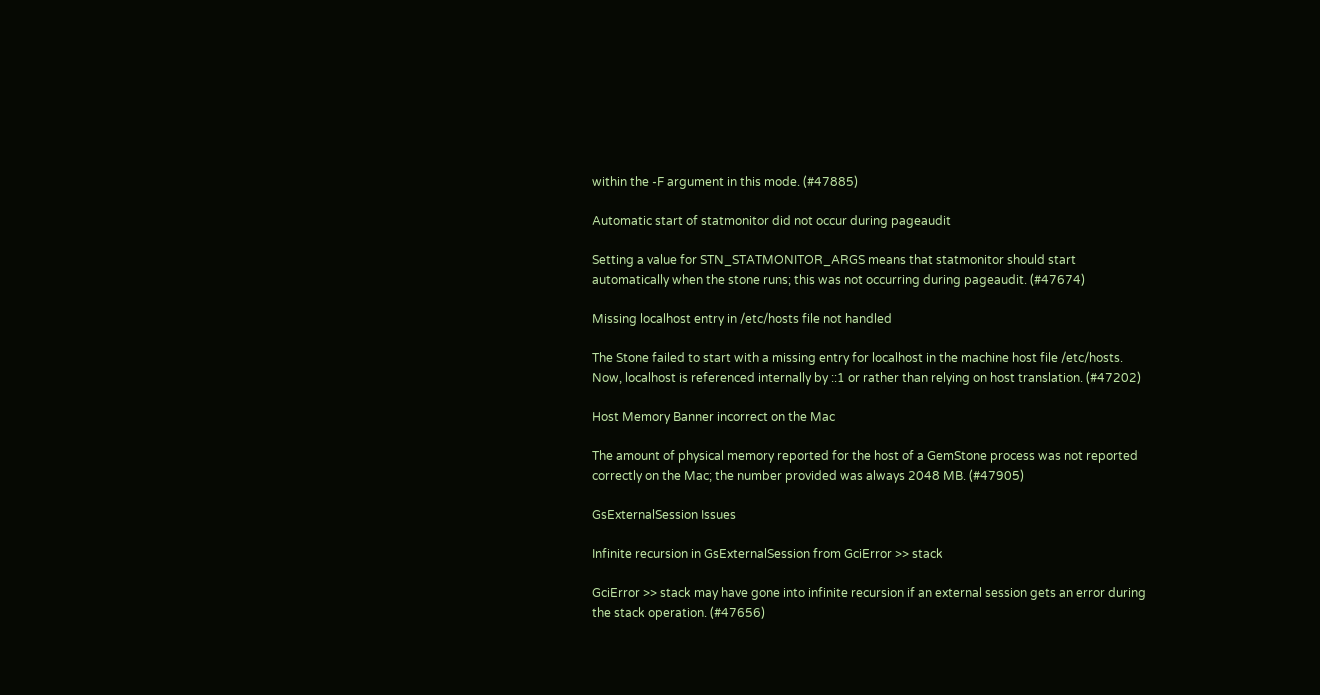within the -F argument in this mode. (#47885)

Automatic start of statmonitor did not occur during pageaudit

Setting a value for STN_STATMONITOR_ARGS means that statmonitor should start automatically when the stone runs; this was not occurring during pageaudit. (#47674)

Missing localhost entry in /etc/hosts file not handled

The Stone failed to start with a missing entry for localhost in the machine host file /etc/hosts. Now, localhost is referenced internally by ::1 or rather than relying on host translation. (#47202)

Host Memory Banner incorrect on the Mac

The amount of physical memory reported for the host of a GemStone process was not reported correctly on the Mac; the number provided was always 2048 MB. (#47905)

GsExternalSession Issues

Infinite recursion in GsExternalSession from GciError >> stack

GciError >> stack may have gone into infinite recursion if an external session gets an error during the stack operation. (#47656)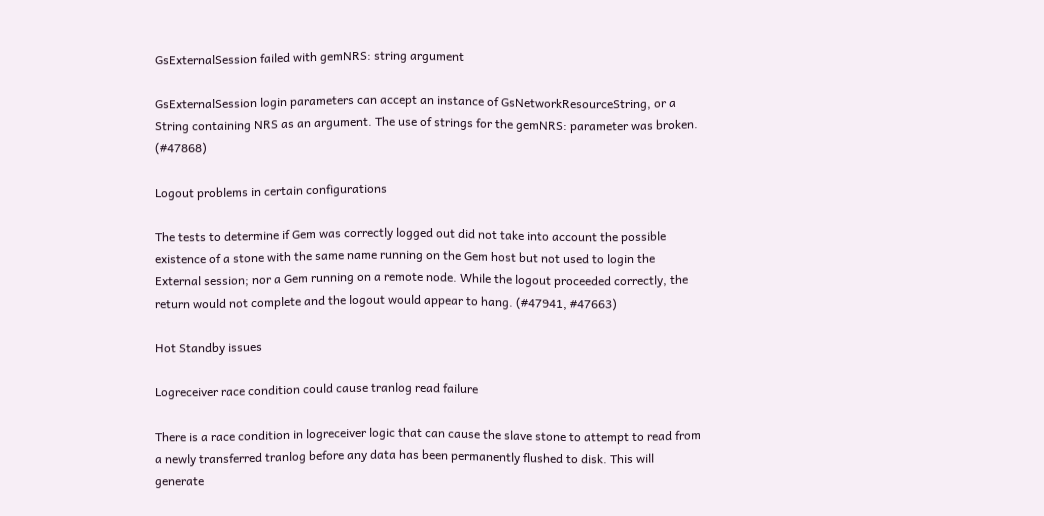GsExternalSession failed with gemNRS: string argument

GsExternalSession login parameters can accept an instance of GsNetworkResourceString, or a String containing NRS as an argument. The use of strings for the gemNRS: parameter was broken. (#47868)

Logout problems in certain configurations

The tests to determine if Gem was correctly logged out did not take into account the possible existence of a stone with the same name running on the Gem host but not used to login the External session; nor a Gem running on a remote node. While the logout proceeded correctly, the return would not complete and the logout would appear to hang. (#47941, #47663)

Hot Standby issues

Logreceiver race condition could cause tranlog read failure

There is a race condition in logreceiver logic that can cause the slave stone to attempt to read from a newly transferred tranlog before any data has been permanently flushed to disk. This will generate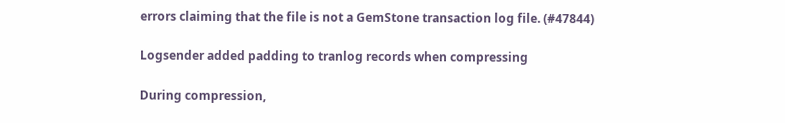errors claiming that the file is not a GemStone transaction log file. (#47844)

Logsender added padding to tranlog records when compressing

During compression,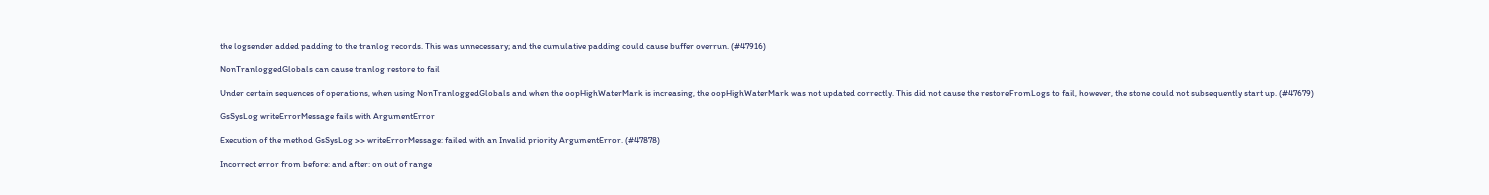the logsender added padding to the tranlog records. This was unnecessary; and the cumulative padding could cause buffer overrun. (#47916)

NonTranloggedGlobals can cause tranlog restore to fail

Under certain sequences of operations, when using NonTranloggedGlobals and when the oopHighWaterMark is increasing, the oopHighWaterMark was not updated correctly. This did not cause the restoreFromLogs to fail, however, the stone could not subsequently start up. (#47679)

GsSysLog writeErrorMessage fails with ArgumentError

Execution of the method GsSysLog >> writeErrorMessage: failed with an Invalid priority ArgumentError. (#47878)

Incorrect error from before: and after: on out of range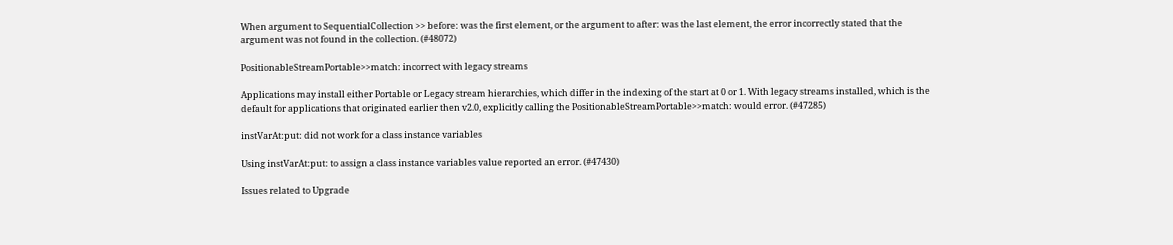When argument to SequentialCollection >> before: was the first element, or the argument to after: was the last element, the error incorrectly stated that the argument was not found in the collection. (#48072)

PositionableStreamPortable>>match: incorrect with legacy streams

Applications may install either Portable or Legacy stream hierarchies, which differ in the indexing of the start at 0 or 1. With legacy streams installed, which is the default for applications that originated earlier then v2.0, explicitly calling the PositionableStreamPortable>>match: would error. (#47285)

instVarAt:put: did not work for a class instance variables

Using instVarAt:put: to assign a class instance variables value reported an error. (#47430)

Issues related to Upgrade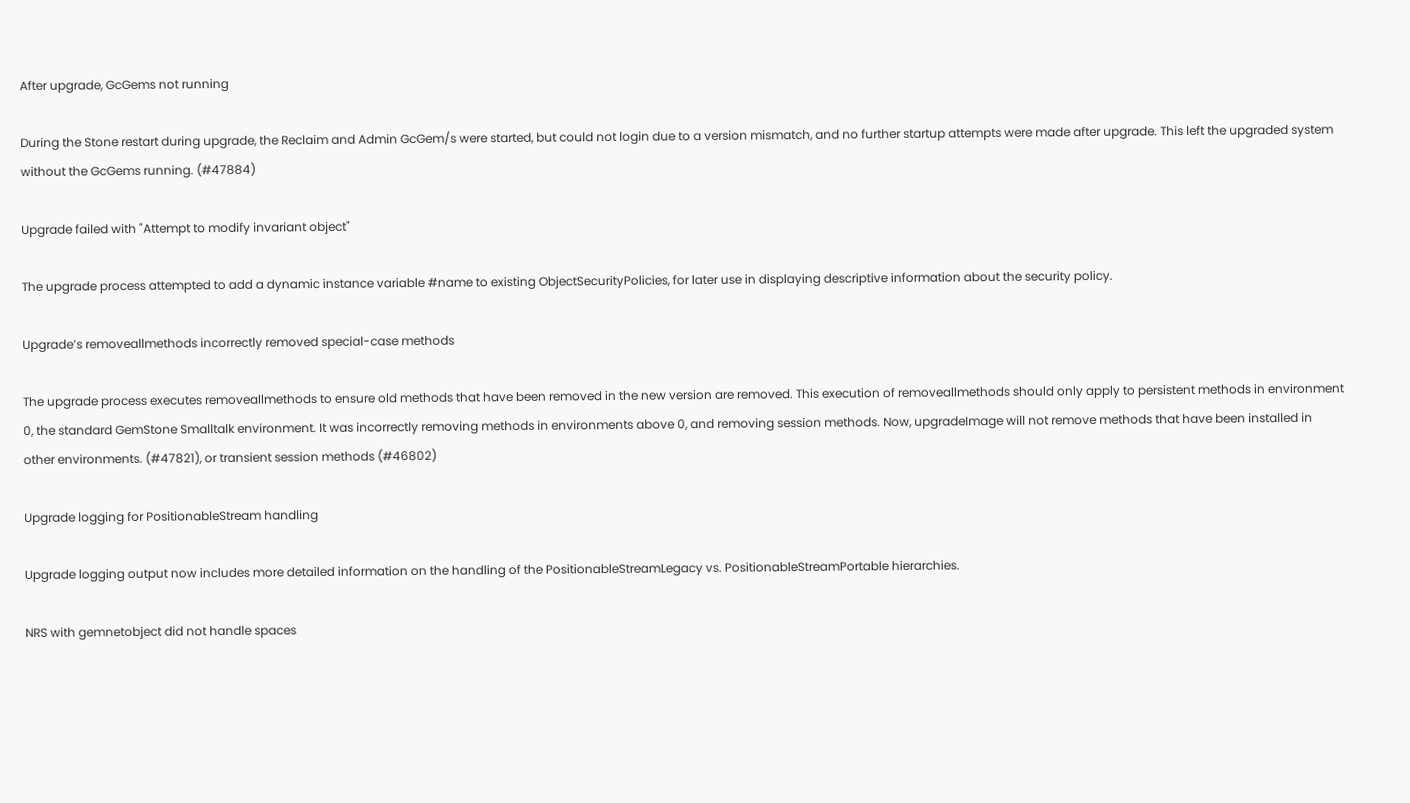After upgrade, GcGems not running

During the Stone restart during upgrade, the Reclaim and Admin GcGem/s were started, but could not login due to a version mismatch, and no further startup attempts were made after upgrade. This left the upgraded system without the GcGems running. (#47884)

Upgrade failed with "Attempt to modify invariant object"

The upgrade process attempted to add a dynamic instance variable #name to existing ObjectSecurityPolicies, for later use in displaying descriptive information about the security policy.

Upgrade’s removeallmethods incorrectly removed special-case methods

The upgrade process executes removeallmethods to ensure old methods that have been removed in the new version are removed. This execution of removeallmethods should only apply to persistent methods in environment 0, the standard GemStone Smalltalk environment. It was incorrectly removing methods in environments above 0, and removing session methods. Now, upgradeImage will not remove methods that have been installed in other environments. (#47821), or transient session methods (#46802)

Upgrade logging for PositionableStream handling

Upgrade logging output now includes more detailed information on the handling of the PositionableStreamLegacy vs. PositionableStreamPortable hierarchies.

NRS with gemnetobject did not handle spaces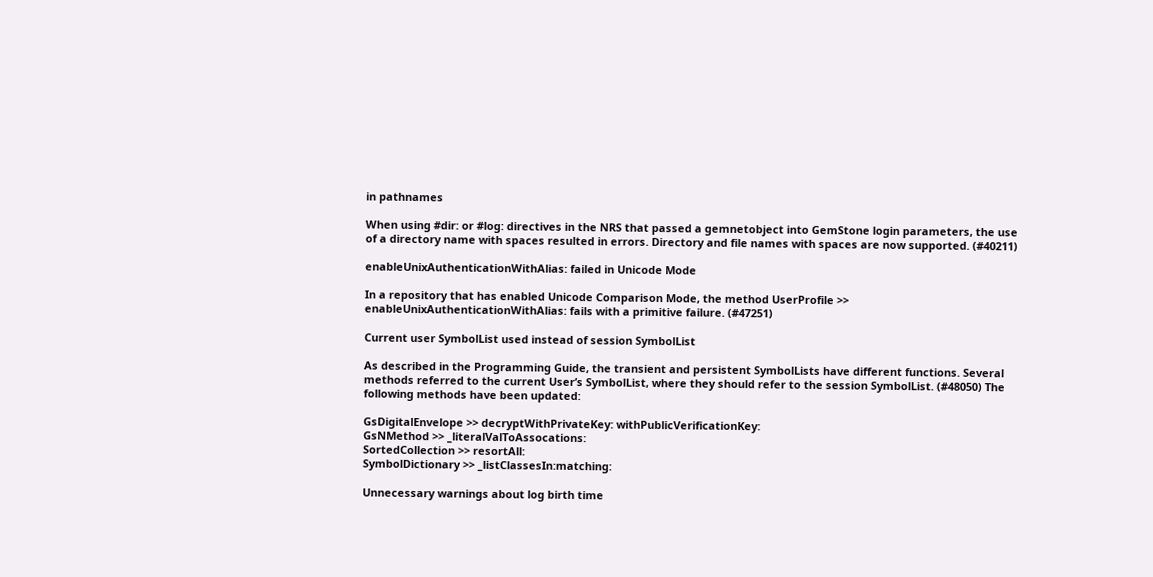in pathnames

When using #dir: or #log: directives in the NRS that passed a gemnetobject into GemStone login parameters, the use of a directory name with spaces resulted in errors. Directory and file names with spaces are now supported. (#40211)

enableUnixAuthenticationWithAlias: failed in Unicode Mode

In a repository that has enabled Unicode Comparison Mode, the method UserProfile >> enableUnixAuthenticationWithAlias: fails with a primitive failure. (#47251)

Current user SymbolList used instead of session SymbolList

As described in the Programming Guide, the transient and persistent SymbolLists have different functions. Several methods referred to the current User’s SymbolList, where they should refer to the session SymbolList. (#48050) The following methods have been updated:

GsDigitalEnvelope >> decryptWithPrivateKey: withPublicVerificationKey:
GsNMethod >> _literalValToAssocations:
SortedCollection >> resortAll:
SymbolDictionary >> _listClassesIn:matching:

Unnecessary warnings about log birth time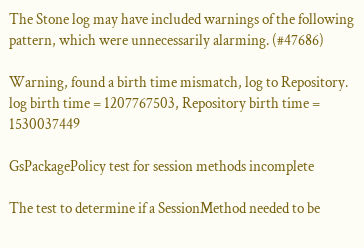The Stone log may have included warnings of the following pattern, which were unnecessarily alarming. (#47686)

Warning, found a birth time mismatch, log to Repository.
log birth time = 1207767503, Repository birth time = 1530037449

GsPackagePolicy test for session methods incomplete

The test to determine if a SessionMethod needed to be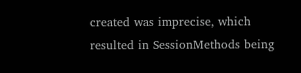created was imprecise, which resulted in SessionMethods being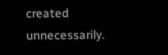created unnecessarily.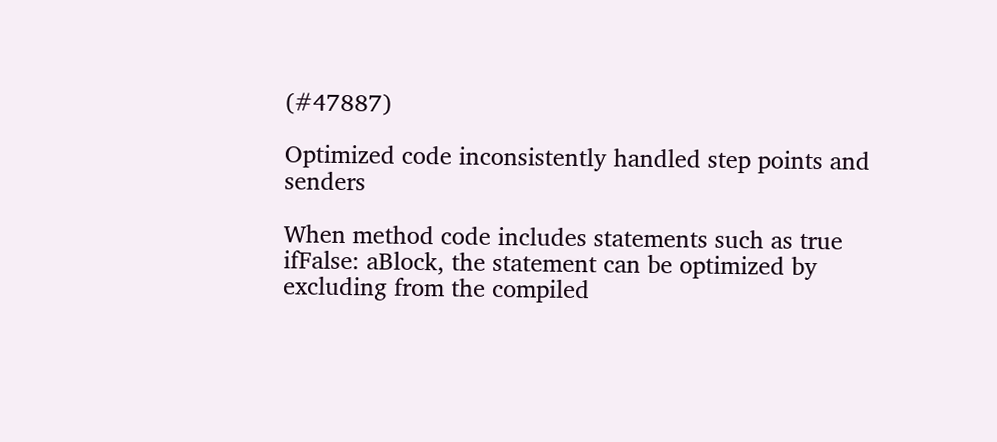(#47887)

Optimized code inconsistently handled step points and senders

When method code includes statements such as true ifFalse: aBlock, the statement can be optimized by excluding from the compiled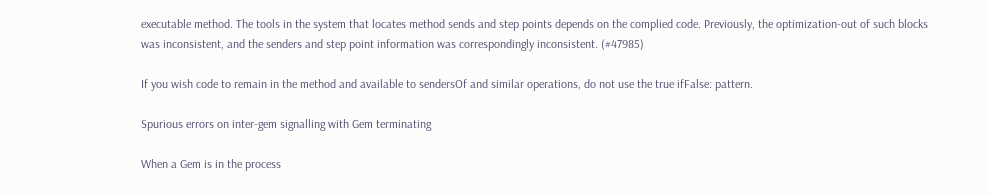executable method. The tools in the system that locates method sends and step points depends on the complied code. Previously, the optimization-out of such blocks was inconsistent, and the senders and step point information was correspondingly inconsistent. (#47985)

If you wish code to remain in the method and available to sendersOf and similar operations, do not use the true ifFalse: pattern.

Spurious errors on inter-gem signalling with Gem terminating

When a Gem is in the process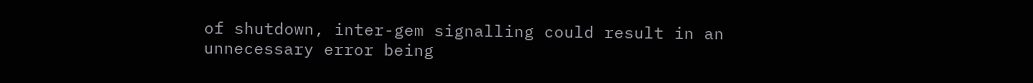of shutdown, inter-gem signalling could result in an unnecessary error being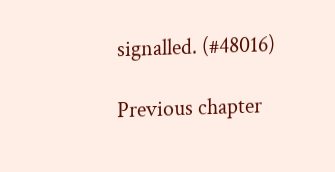signalled. (#48016)

Previous chapter